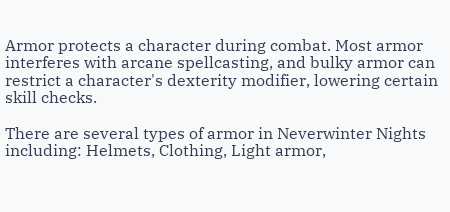Armor protects a character during combat. Most armor interferes with arcane spellcasting, and bulky armor can restrict a character's dexterity modifier, lowering certain skill checks.

There are several types of armor in Neverwinter Nights including: Helmets, Clothing, Light armor,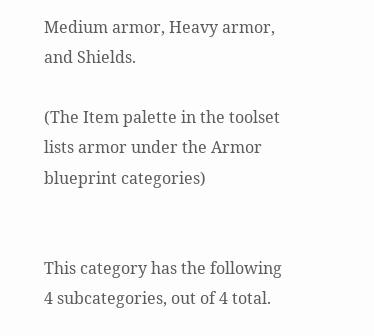Medium armor, Heavy armor, and Shields.

(The Item palette in the toolset lists armor under the Armor blueprint categories)


This category has the following 4 subcategories, out of 4 total.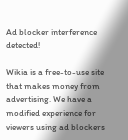Ad blocker interference detected!

Wikia is a free-to-use site that makes money from advertising. We have a modified experience for viewers using ad blockers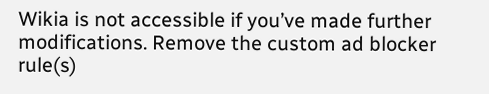Wikia is not accessible if you’ve made further modifications. Remove the custom ad blocker rule(s)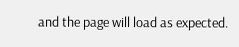and the page will load as expected.